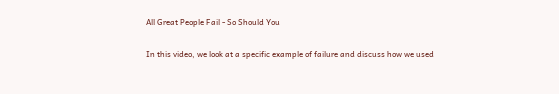All Great People Fail - So Should You

In this video, we look at a specific example of failure and discuss how we used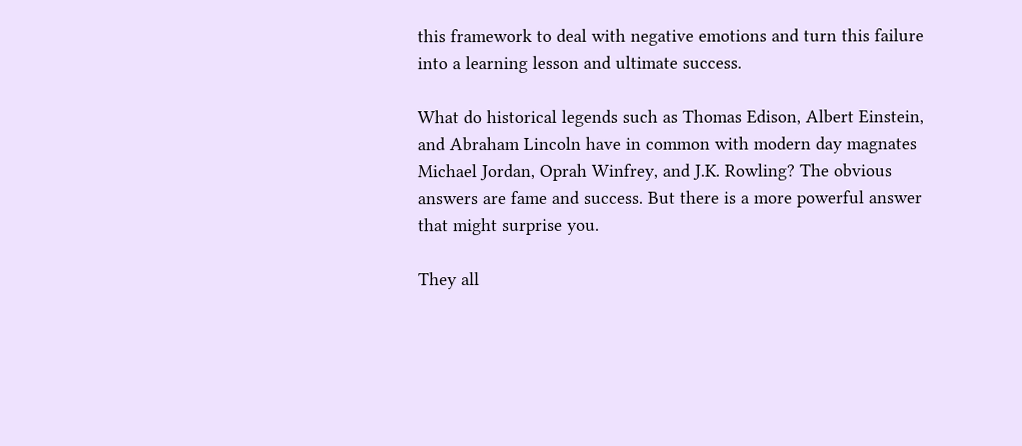this framework to deal with negative emotions and turn this failure into a learning lesson and ultimate success.

What do historical legends such as Thomas Edison, Albert Einstein, and Abraham Lincoln have in common with modern day magnates Michael Jordan, Oprah Winfrey, and J.K. Rowling? The obvious answers are fame and success. But there is a more powerful answer that might surprise you.

They all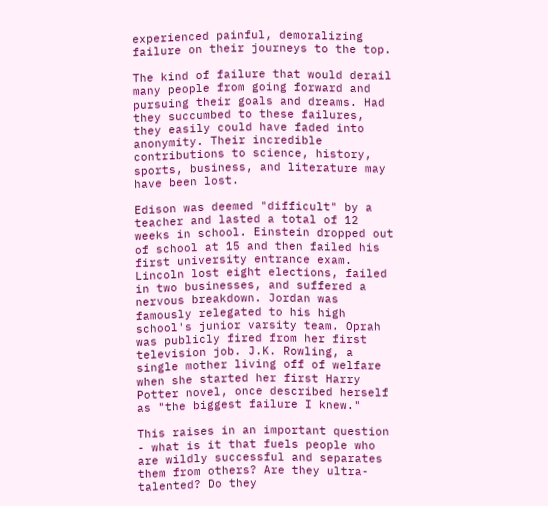experienced painful, demoralizing failure on their journeys to the top.

The kind of failure that would derail many people from going forward and pursuing their goals and dreams. Had they succumbed to these failures, they easily could have faded into anonymity. Their incredible contributions to science, history, sports, business, and literature may have been lost.

Edison was deemed "difficult" by a teacher and lasted a total of 12 weeks in school. Einstein dropped out of school at 15 and then failed his first university entrance exam. Lincoln lost eight elections, failed in two businesses, and suffered a nervous breakdown. Jordan was famously relegated to his high school's junior varsity team. Oprah was publicly fired from her first television job. J.K. Rowling, a single mother living off of welfare when she started her first Harry Potter novel, once described herself as "the biggest failure I knew."

This raises in an important question - what is it that fuels people who are wildly successful and separates them from others? Are they ultra-talented? Do they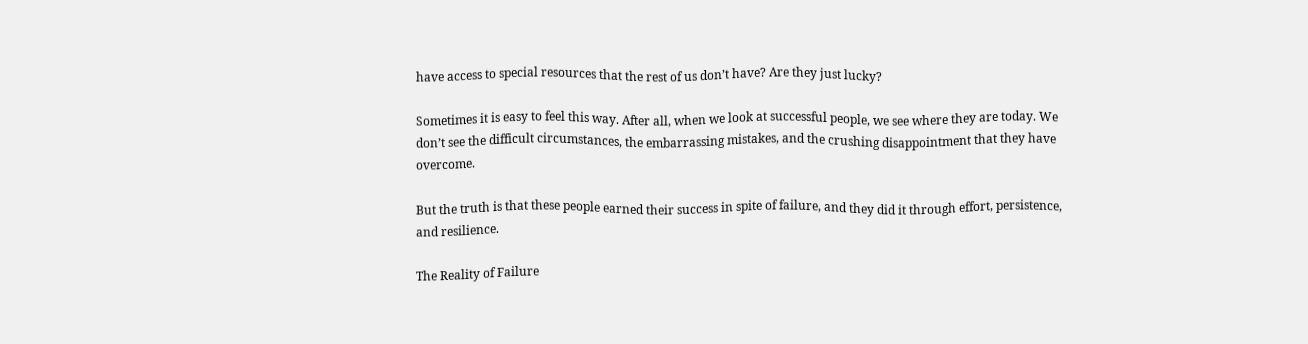have access to special resources that the rest of us don’t have? Are they just lucky?

Sometimes it is easy to feel this way. After all, when we look at successful people, we see where they are today. We don’t see the difficult circumstances, the embarrassing mistakes, and the crushing disappointment that they have overcome.

But the truth is that these people earned their success in spite of failure, and they did it through effort, persistence, and resilience.

The Reality of Failure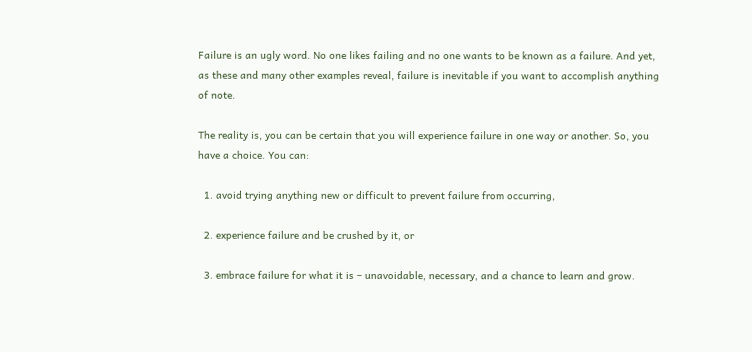Failure is an ugly word. No one likes failing and no one wants to be known as a failure. And yet, as these and many other examples reveal, failure is inevitable if you want to accomplish anything of note.

The reality is, you can be certain that you will experience failure in one way or another. So, you have a choice. You can:

  1. avoid trying anything new or difficult to prevent failure from occurring,

  2. experience failure and be crushed by it, or

  3. embrace failure for what it is – unavoidable, necessary, and a chance to learn and grow.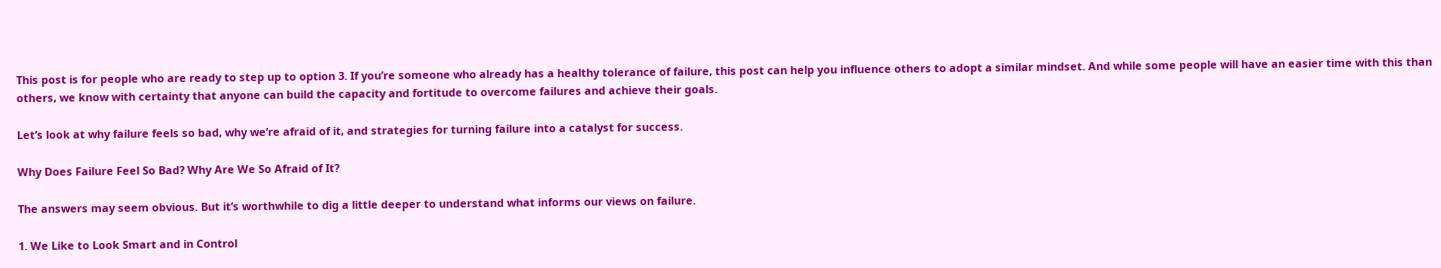This post is for people who are ready to step up to option 3. If you’re someone who already has a healthy tolerance of failure, this post can help you influence others to adopt a similar mindset. And while some people will have an easier time with this than others, we know with certainty that anyone can build the capacity and fortitude to overcome failures and achieve their goals.

Let’s look at why failure feels so bad, why we’re afraid of it, and strategies for turning failure into a catalyst for success.

Why Does Failure Feel So Bad? Why Are We So Afraid of It?

The answers may seem obvious. But it’s worthwhile to dig a little deeper to understand what informs our views on failure.

1. We Like to Look Smart and in Control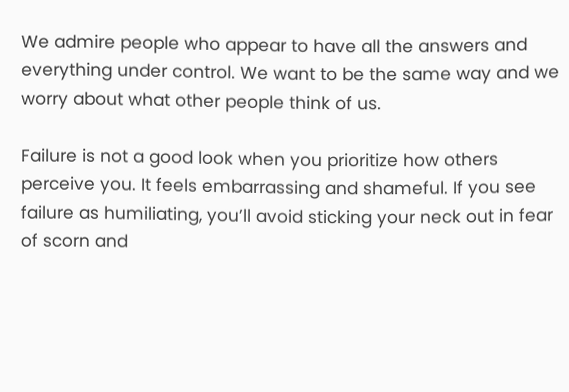We admire people who appear to have all the answers and everything under control. We want to be the same way and we worry about what other people think of us.

Failure is not a good look when you prioritize how others perceive you. It feels embarrassing and shameful. If you see failure as humiliating, you’ll avoid sticking your neck out in fear of scorn and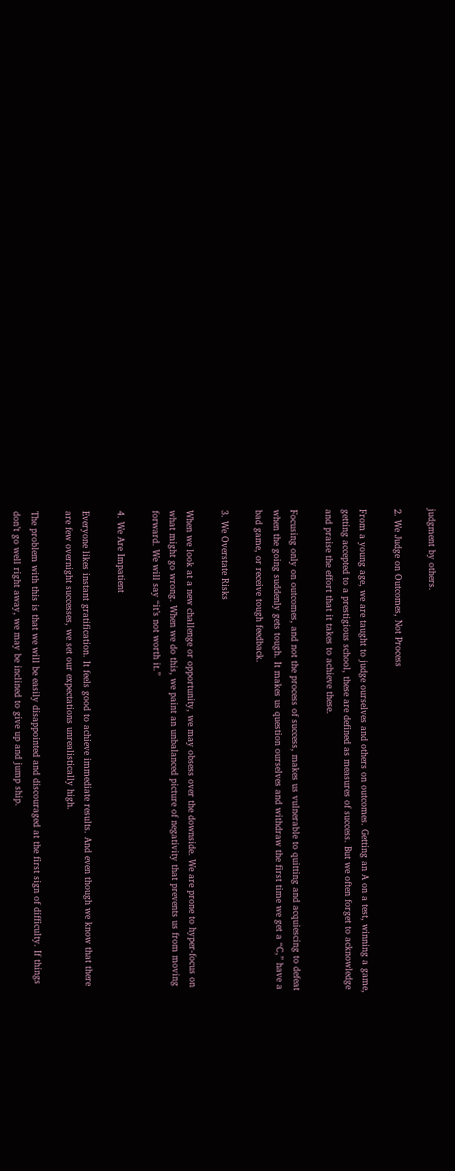judgment by others.

2. We Judge on Outcomes, Not Process

From a young age, we are taught to judge ourselves and others on outcomes. Getting an A on a test, winning a game, getting accepted to a prestigious school, these are defined as measures of success. But we often forget to acknowledge and praise the effort that it takes to achieve these.

Focusing only on outcomes, and not the process of success, makes us vulnerable to quitting and acquiescing to defeat when the going suddenly gets tough. It makes us question ourselves and withdraw the first time we get a “C,” have a bad game, or receive tough feedback.

3. We Overstate Risks

When we look at a new challenge or opportunity, we may obsess over the downside. We are prone to hyper-focus on what might go wrong. When we do this, we paint an unbalanced picture of negativity that prevents us from moving forward. We will say “it’s not worth it.”

4. We Are Impatient

Everyone likes instant gratification. It feels good to achieve immediate results. And even though we know that there are few overnight successes, we set our expectations unrealistically high.

The problem with this is that we will be easily disappointed and discouraged at the first sign of difficulty. If things don’t go well right away, we may be inclined to give up and jump ship.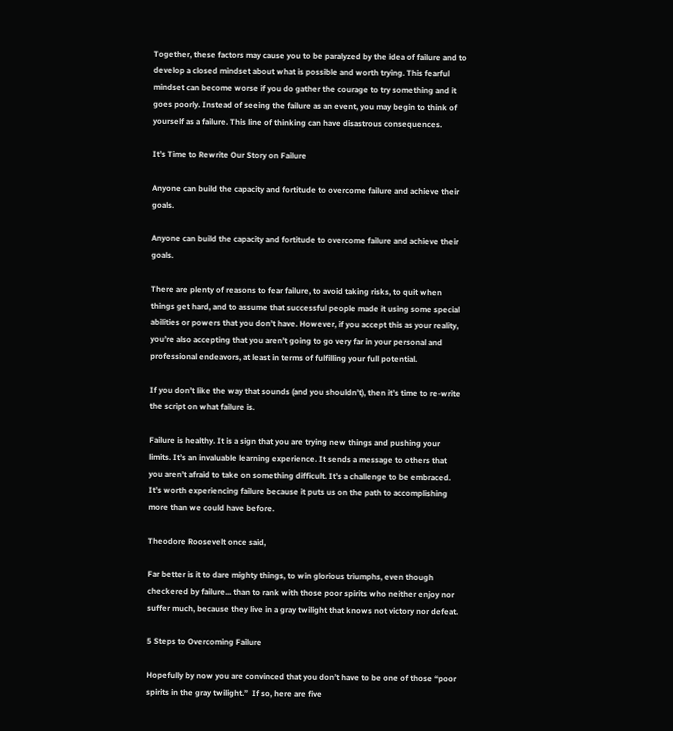Together, these factors may cause you to be paralyzed by the idea of failure and to develop a closed mindset about what is possible and worth trying. This fearful mindset can become worse if you do gather the courage to try something and it goes poorly. Instead of seeing the failure as an event, you may begin to think of yourself as a failure. This line of thinking can have disastrous consequences.

It’s Time to Rewrite Our Story on Failure

Anyone can build the capacity and fortitude to overcome failure and achieve their goals.

Anyone can build the capacity and fortitude to overcome failure and achieve their goals.

There are plenty of reasons to fear failure, to avoid taking risks, to quit when things get hard, and to assume that successful people made it using some special abilities or powers that you don’t have. However, if you accept this as your reality, you’re also accepting that you aren’t going to go very far in your personal and professional endeavors, at least in terms of fulfilling your full potential.

If you don’t like the way that sounds (and you shouldn’t), then it’s time to re-write the script on what failure is.

Failure is healthy. It is a sign that you are trying new things and pushing your limits. It’s an invaluable learning experience. It sends a message to others that you aren’t afraid to take on something difficult. It’s a challenge to be embraced. It’s worth experiencing failure because it puts us on the path to accomplishing more than we could have before.

Theodore Roosevelt once said,

Far better is it to dare mighty things, to win glorious triumphs, even though checkered by failure... than to rank with those poor spirits who neither enjoy nor suffer much, because they live in a gray twilight that knows not victory nor defeat.

5 Steps to Overcoming Failure

Hopefully by now you are convinced that you don’t have to be one of those “poor spirits in the gray twilight.”  If so, here are five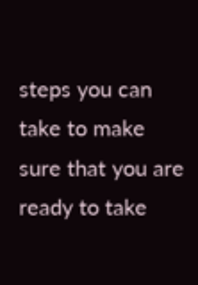steps you can take to make sure that you are ready to take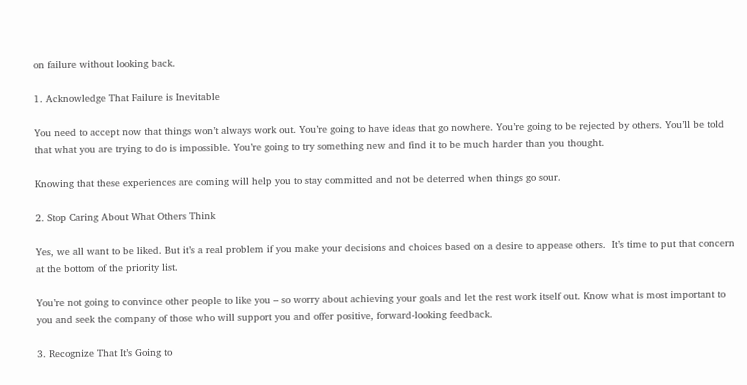on failure without looking back.

1. Acknowledge That Failure is Inevitable

You need to accept now that things won’t always work out. You’re going to have ideas that go nowhere. You’re going to be rejected by others. You’ll be told that what you are trying to do is impossible. You’re going to try something new and find it to be much harder than you thought.

Knowing that these experiences are coming will help you to stay committed and not be deterred when things go sour.

2. Stop Caring About What Others Think

Yes, we all want to be liked. But it’s a real problem if you make your decisions and choices based on a desire to appease others.  It’s time to put that concern at the bottom of the priority list.

You’re not going to convince other people to like you – so worry about achieving your goals and let the rest work itself out. Know what is most important to you and seek the company of those who will support you and offer positive, forward-looking feedback.

3. Recognize That It’s Going to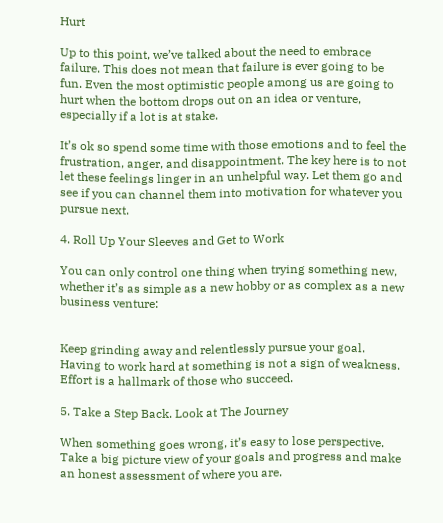Hurt

Up to this point, we’ve talked about the need to embrace failure. This does not mean that failure is ever going to be fun. Even the most optimistic people among us are going to hurt when the bottom drops out on an idea or venture, especially if a lot is at stake.

It’s ok so spend some time with those emotions and to feel the frustration, anger, and disappointment. The key here is to not let these feelings linger in an unhelpful way. Let them go and see if you can channel them into motivation for whatever you pursue next.

4. Roll Up Your Sleeves and Get to Work

You can only control one thing when trying something new, whether it’s as simple as a new hobby or as complex as a new business venture:


Keep grinding away and relentlessly pursue your goal. Having to work hard at something is not a sign of weakness. Effort is a hallmark of those who succeed.

5. Take a Step Back. Look at The Journey

When something goes wrong, it’s easy to lose perspective. Take a big picture view of your goals and progress and make an honest assessment of where you are.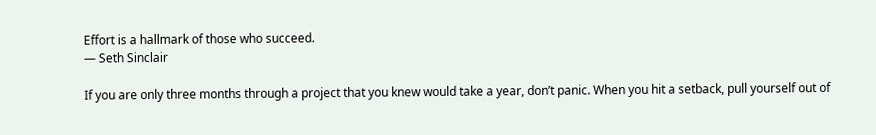Effort is a hallmark of those who succeed.
— Seth Sinclair

If you are only three months through a project that you knew would take a year, don’t panic. When you hit a setback, pull yourself out of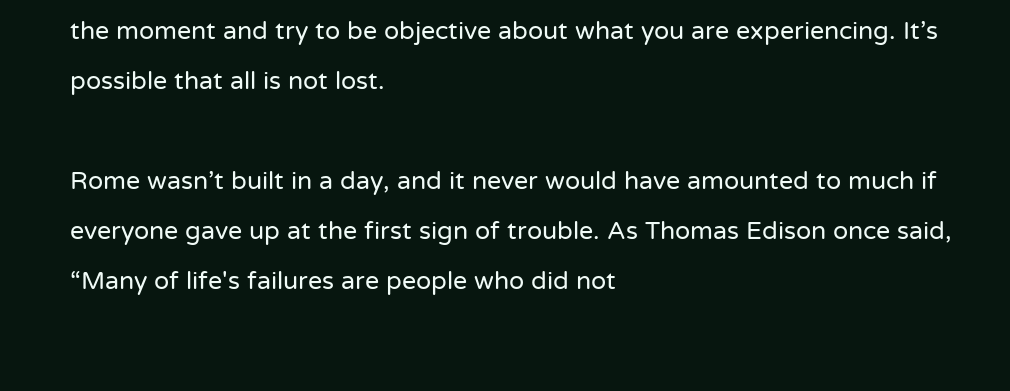the moment and try to be objective about what you are experiencing. It’s possible that all is not lost.

Rome wasn’t built in a day, and it never would have amounted to much if everyone gave up at the first sign of trouble. As Thomas Edison once said, “Many of life's failures are people who did not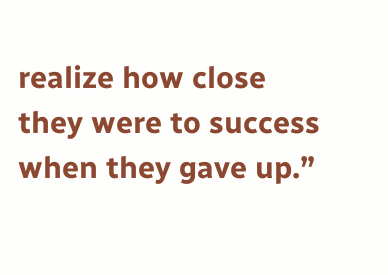realize how close they were to success when they gave up.”